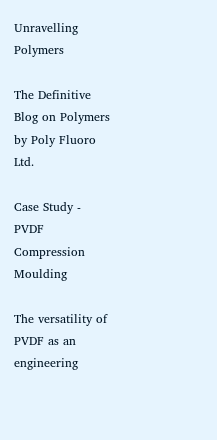Unravelling Polymers

The Definitive Blog on Polymers by Poly Fluoro Ltd.

Case Study - PVDF Compression Moulding

The versatility of PVDF as an engineering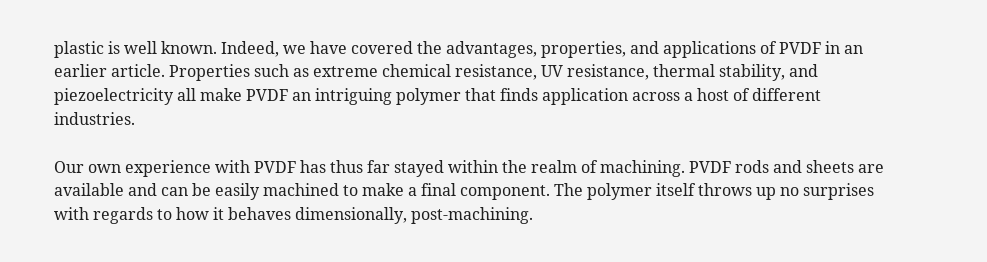plastic is well known. Indeed, we have covered the advantages, properties, and applications of PVDF in an earlier article. Properties such as extreme chemical resistance, UV resistance, thermal stability, and piezoelectricity all make PVDF an intriguing polymer that finds application across a host of different industries.

Our own experience with PVDF has thus far stayed within the realm of machining. PVDF rods and sheets are available and can be easily machined to make a final component. The polymer itself throws up no surprises with regards to how it behaves dimensionally, post-machining.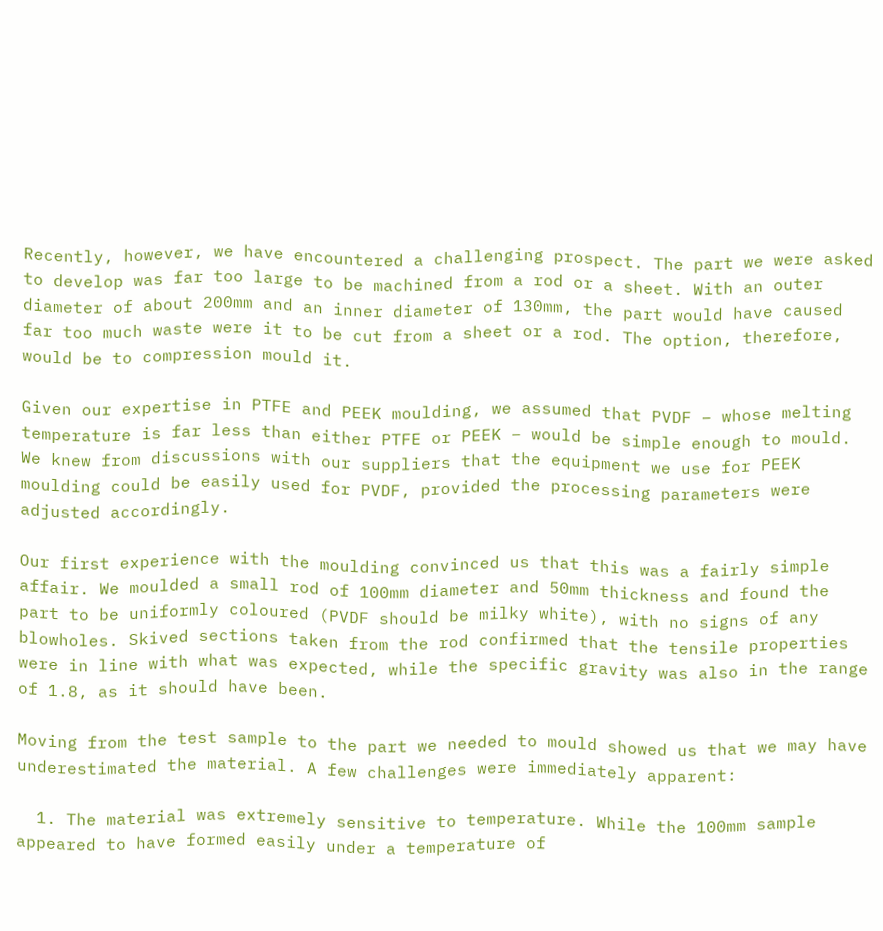Recently, however, we have encountered a challenging prospect. The part we were asked to develop was far too large to be machined from a rod or a sheet. With an outer diameter of about 200mm and an inner diameter of 130mm, the part would have caused far too much waste were it to be cut from a sheet or a rod. The option, therefore, would be to compression mould it.

Given our expertise in PTFE and PEEK moulding, we assumed that PVDF – whose melting temperature is far less than either PTFE or PEEK – would be simple enough to mould.  We knew from discussions with our suppliers that the equipment we use for PEEK moulding could be easily used for PVDF, provided the processing parameters were adjusted accordingly.

Our first experience with the moulding convinced us that this was a fairly simple affair. We moulded a small rod of 100mm diameter and 50mm thickness and found the part to be uniformly coloured (PVDF should be milky white), with no signs of any blowholes. Skived sections taken from the rod confirmed that the tensile properties were in line with what was expected, while the specific gravity was also in the range of 1.8, as it should have been.

Moving from the test sample to the part we needed to mould showed us that we may have underestimated the material. A few challenges were immediately apparent:

  1. The material was extremely sensitive to temperature. While the 100mm sample appeared to have formed easily under a temperature of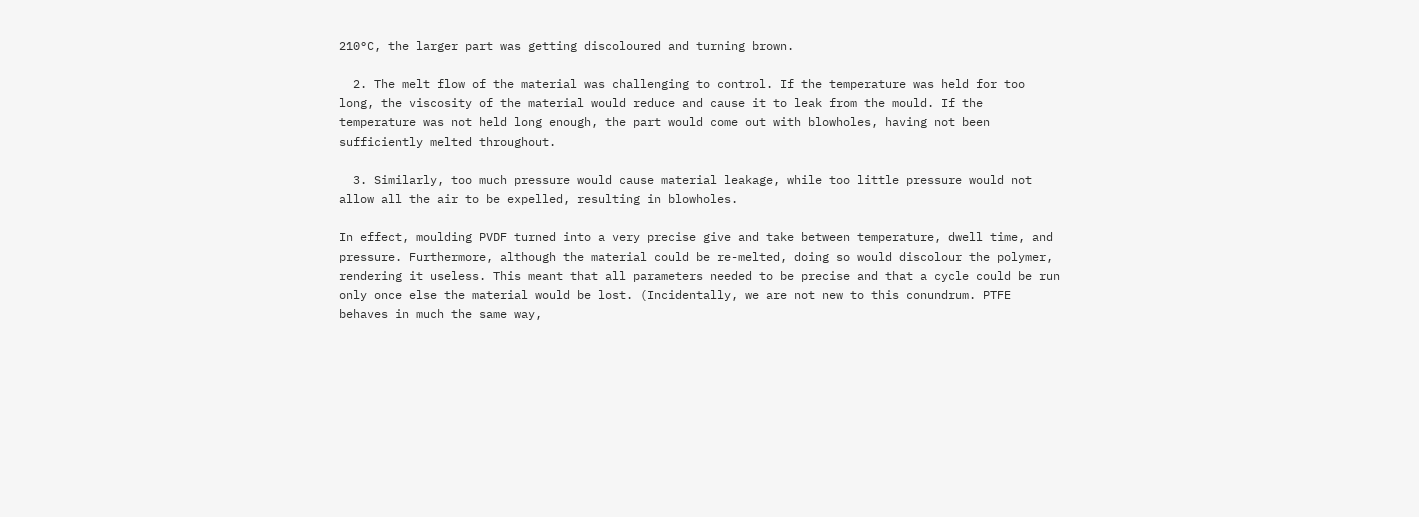210°C, the larger part was getting discoloured and turning brown.

  2. The melt flow of the material was challenging to control. If the temperature was held for too long, the viscosity of the material would reduce and cause it to leak from the mould. If the temperature was not held long enough, the part would come out with blowholes, having not been sufficiently melted throughout.

  3. Similarly, too much pressure would cause material leakage, while too little pressure would not allow all the air to be expelled, resulting in blowholes.

In effect, moulding PVDF turned into a very precise give and take between temperature, dwell time, and pressure. Furthermore, although the material could be re-melted, doing so would discolour the polymer, rendering it useless. This meant that all parameters needed to be precise and that a cycle could be run only once else the material would be lost. (Incidentally, we are not new to this conundrum. PTFE behaves in much the same way,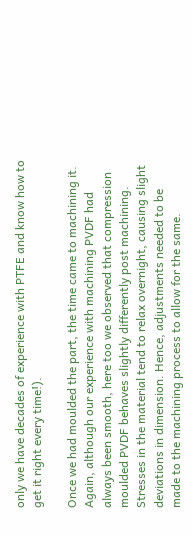only we have decades of experience with PTFE and know how to get it right every time!).

Once we had moulded the part, the time came to machining it. Again, although our experience with machining PVDF had always been smooth, here too we observed that compression moulded PVDF behaves slightly differently post machining. Stresses in the material tend to relax overnight, causing slight deviations in dimension. Hence, adjustments needed to be made to the machining process to allow for the same.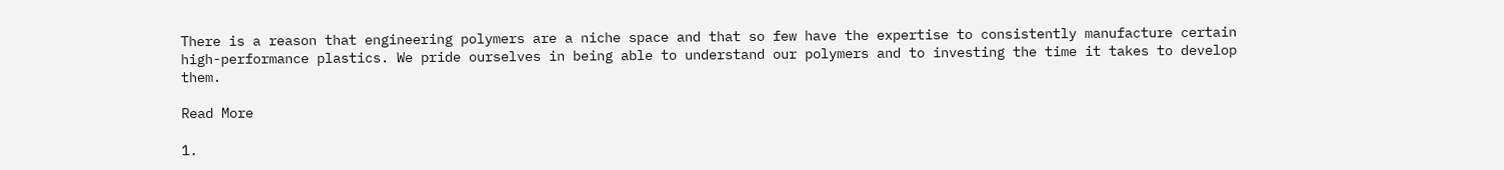There is a reason that engineering polymers are a niche space and that so few have the expertise to consistently manufacture certain high-performance plastics. We pride ourselves in being able to understand our polymers and to investing the time it takes to develop them.

Read More

1.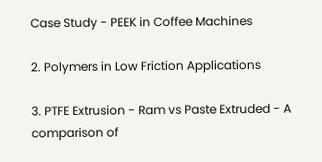Case Study - PEEK in Coffee Machines

2. Polymers in Low Friction Applications

3. PTFE Extrusion - Ram vs Paste Extruded - A comparison of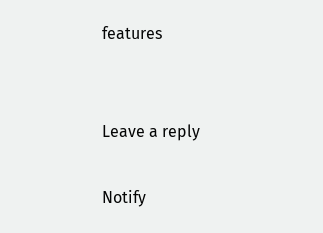features


Leave a reply

Notify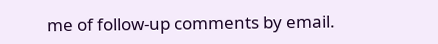me of follow-up comments by email.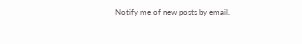Notify me of new posts by email.